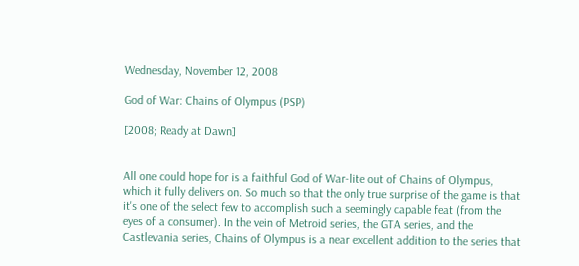Wednesday, November 12, 2008

God of War: Chains of Olympus (PSP)

[2008; Ready at Dawn]


All one could hope for is a faithful God of War-lite out of Chains of Olympus, which it fully delivers on. So much so that the only true surprise of the game is that it's one of the select few to accomplish such a seemingly capable feat (from the eyes of a consumer). In the vein of Metroid series, the GTA series, and the Castlevania series, Chains of Olympus is a near excellent addition to the series that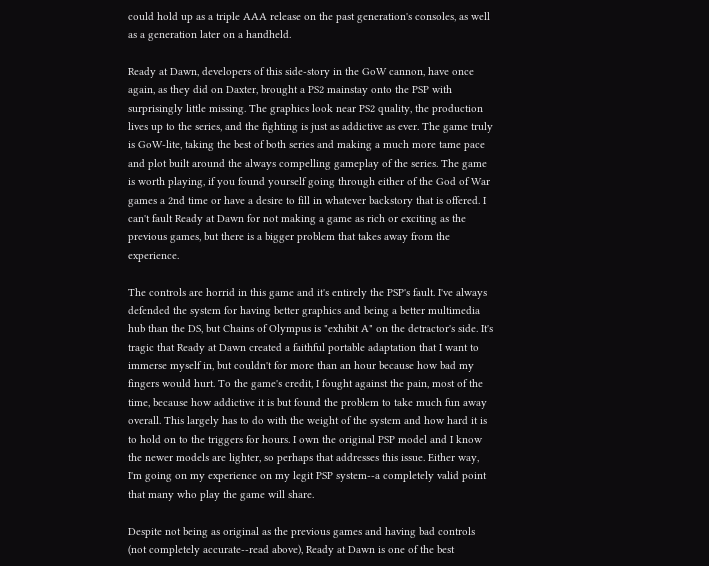could hold up as a triple AAA release on the past generation's consoles, as well as a generation later on a handheld.

Ready at Dawn, developers of this side-story in the GoW cannon, have once again, as they did on Daxter, brought a PS2 mainstay onto the PSP with surprisingly little missing. The graphics look near PS2 quality, the production lives up to the series, and the fighting is just as addictive as ever. The game truly is GoW-lite, taking the best of both series and making a much more tame pace and plot built around the always compelling gameplay of the series. The game is worth playing, if you found yourself going through either of the God of War games a 2nd time or have a desire to fill in whatever backstory that is offered. I can't fault Ready at Dawn for not making a game as rich or exciting as the previous games, but there is a bigger problem that takes away from the experience.

The controls are horrid in this game and it's entirely the PSP's fault. I've always defended the system for having better graphics and being a better multimedia hub than the DS, but Chains of Olympus is "exhibit A" on the detractor's side. It's tragic that Ready at Dawn created a faithful portable adaptation that I want to immerse myself in, but couldn't for more than an hour because how bad my fingers would hurt. To the game's credit, I fought against the pain, most of the time, because how addictive it is but found the problem to take much fun away overall. This largely has to do with the weight of the system and how hard it is to hold on to the triggers for hours. I own the original PSP model and I know the newer models are lighter, so perhaps that addresses this issue. Either way, I'm going on my experience on my legit PSP system--a completely valid point that many who play the game will share.

Despite not being as original as the previous games and having bad controls (not completely accurate--read above), Ready at Dawn is one of the best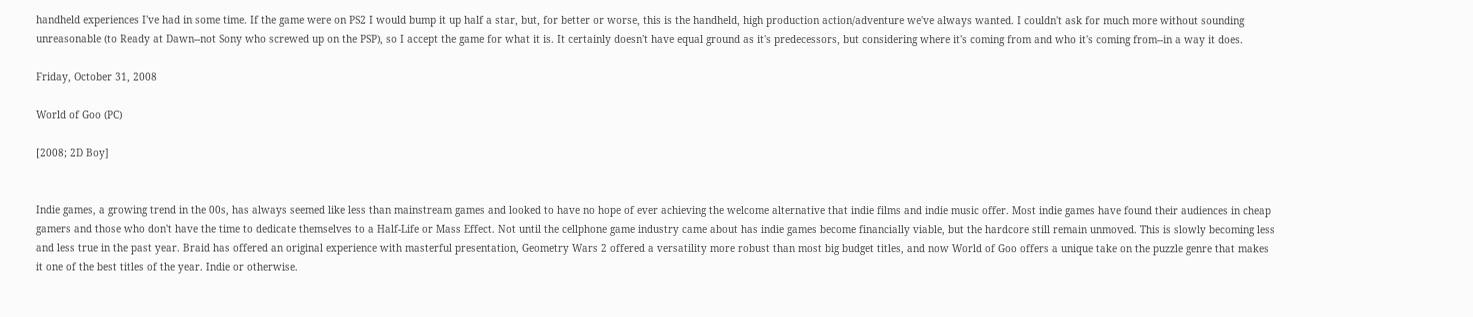handheld experiences I've had in some time. If the game were on PS2 I would bump it up half a star, but, for better or worse, this is the handheld, high production action/adventure we've always wanted. I couldn't ask for much more without sounding unreasonable (to Ready at Dawn--not Sony who screwed up on the PSP), so I accept the game for what it is. It certainly doesn't have equal ground as it's predecessors, but considering where it's coming from and who it's coming from--in a way it does.

Friday, October 31, 2008

World of Goo (PC)

[2008; 2D Boy]


Indie games, a growing trend in the 00s, has always seemed like less than mainstream games and looked to have no hope of ever achieving the welcome alternative that indie films and indie music offer. Most indie games have found their audiences in cheap gamers and those who don't have the time to dedicate themselves to a Half-Life or Mass Effect. Not until the cellphone game industry came about has indie games become financially viable, but the hardcore still remain unmoved. This is slowly becoming less and less true in the past year. Braid has offered an original experience with masterful presentation, Geometry Wars 2 offered a versatility more robust than most big budget titles, and now World of Goo offers a unique take on the puzzle genre that makes it one of the best titles of the year. Indie or otherwise.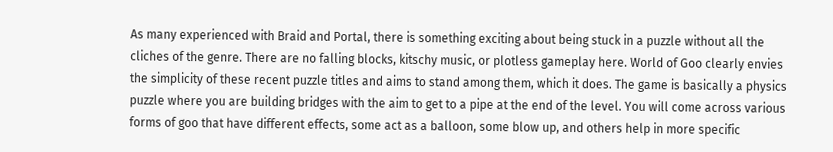As many experienced with Braid and Portal, there is something exciting about being stuck in a puzzle without all the cliches of the genre. There are no falling blocks, kitschy music, or plotless gameplay here. World of Goo clearly envies the simplicity of these recent puzzle titles and aims to stand among them, which it does. The game is basically a physics puzzle where you are building bridges with the aim to get to a pipe at the end of the level. You will come across various forms of goo that have different effects, some act as a balloon, some blow up, and others help in more specific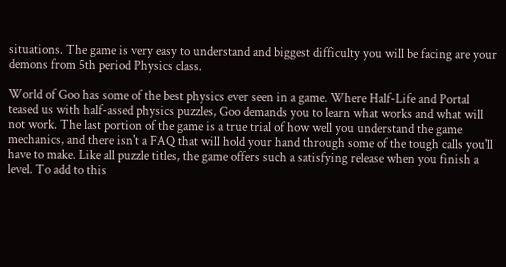situations. The game is very easy to understand and biggest difficulty you will be facing are your demons from 5th period Physics class.

World of Goo has some of the best physics ever seen in a game. Where Half-Life and Portal teased us with half-assed physics puzzles, Goo demands you to learn what works and what will not work. The last portion of the game is a true trial of how well you understand the game mechanics, and there isn't a FAQ that will hold your hand through some of the tough calls you'll have to make. Like all puzzle titles, the game offers such a satisfying release when you finish a level. To add to this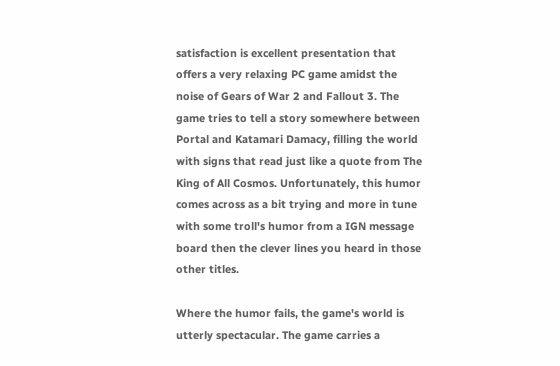satisfaction is excellent presentation that offers a very relaxing PC game amidst the noise of Gears of War 2 and Fallout 3. The game tries to tell a story somewhere between Portal and Katamari Damacy, filling the world with signs that read just like a quote from The King of All Cosmos. Unfortunately, this humor comes across as a bit trying and more in tune with some troll's humor from a IGN message board then the clever lines you heard in those other titles.

Where the humor fails, the game's world is utterly spectacular. The game carries a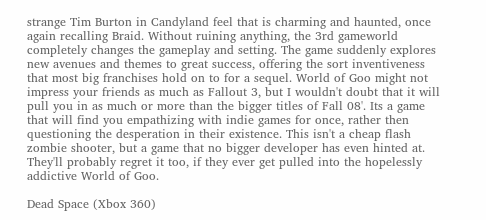strange Tim Burton in Candyland feel that is charming and haunted, once again recalling Braid. Without ruining anything, the 3rd gameworld completely changes the gameplay and setting. The game suddenly explores new avenues and themes to great success, offering the sort inventiveness that most big franchises hold on to for a sequel. World of Goo might not impress your friends as much as Fallout 3, but I wouldn't doubt that it will pull you in as much or more than the bigger titles of Fall 08'. Its a game that will find you empathizing with indie games for once, rather then questioning the desperation in their existence. This isn't a cheap flash zombie shooter, but a game that no bigger developer has even hinted at. They'll probably regret it too, if they ever get pulled into the hopelessly addictive World of Goo.

Dead Space (Xbox 360)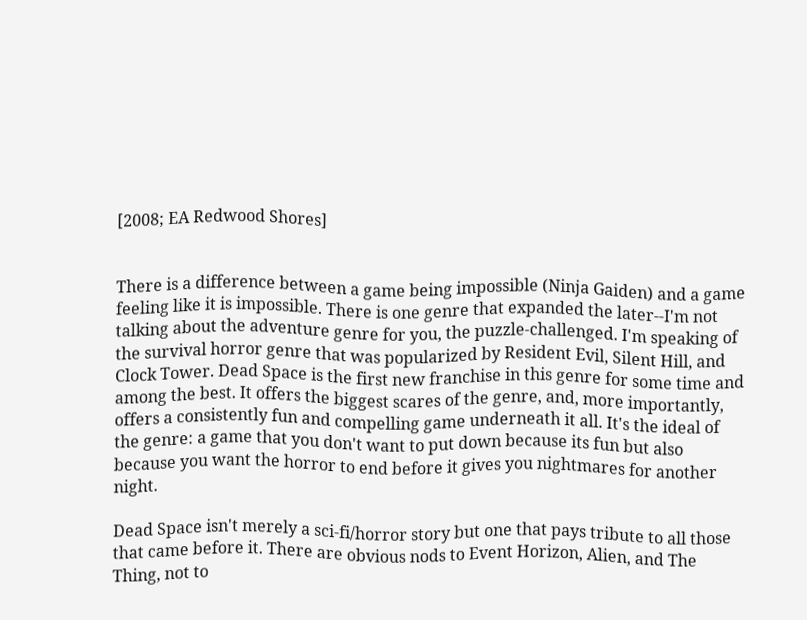[2008; EA Redwood Shores]


There is a difference between a game being impossible (Ninja Gaiden) and a game feeling like it is impossible. There is one genre that expanded the later--I'm not talking about the adventure genre for you, the puzzle-challenged. I'm speaking of the survival horror genre that was popularized by Resident Evil, Silent Hill, and Clock Tower. Dead Space is the first new franchise in this genre for some time and among the best. It offers the biggest scares of the genre, and, more importantly, offers a consistently fun and compelling game underneath it all. It's the ideal of the genre: a game that you don't want to put down because its fun but also because you want the horror to end before it gives you nightmares for another night.

Dead Space isn't merely a sci-fi/horror story but one that pays tribute to all those that came before it. There are obvious nods to Event Horizon, Alien, and The Thing, not to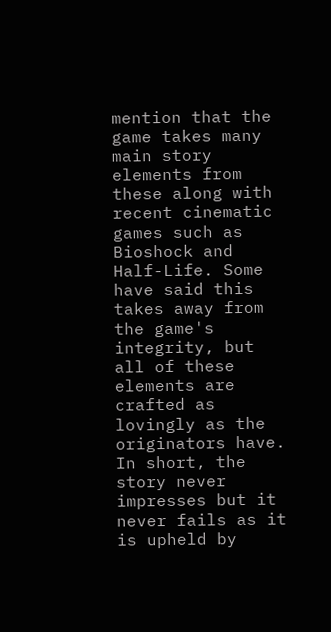mention that the game takes many main story elements from these along with recent cinematic games such as Bioshock and Half-Life. Some have said this takes away from the game's integrity, but all of these elements are crafted as lovingly as the originators have. In short, the story never impresses but it never fails as it is upheld by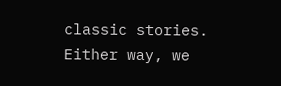classic stories. Either way, we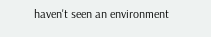haven't seen an environment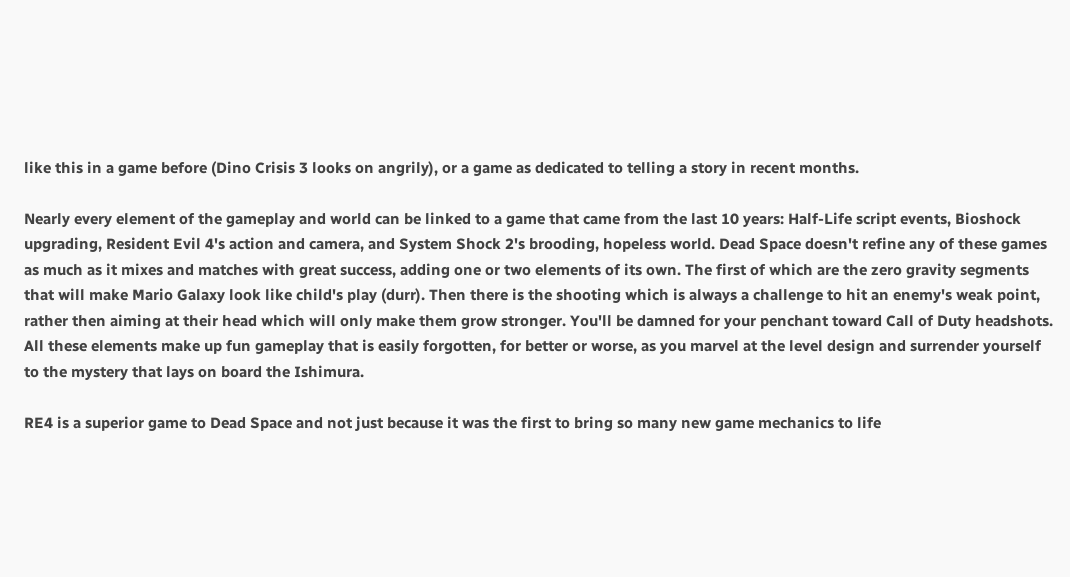like this in a game before (Dino Crisis 3 looks on angrily), or a game as dedicated to telling a story in recent months.

Nearly every element of the gameplay and world can be linked to a game that came from the last 10 years: Half-Life script events, Bioshock upgrading, Resident Evil 4's action and camera, and System Shock 2's brooding, hopeless world. Dead Space doesn't refine any of these games as much as it mixes and matches with great success, adding one or two elements of its own. The first of which are the zero gravity segments that will make Mario Galaxy look like child's play (durr). Then there is the shooting which is always a challenge to hit an enemy's weak point, rather then aiming at their head which will only make them grow stronger. You'll be damned for your penchant toward Call of Duty headshots. All these elements make up fun gameplay that is easily forgotten, for better or worse, as you marvel at the level design and surrender yourself to the mystery that lays on board the Ishimura.

RE4 is a superior game to Dead Space and not just because it was the first to bring so many new game mechanics to life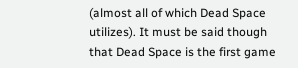(almost all of which Dead Space utilizes). It must be said though that Dead Space is the first game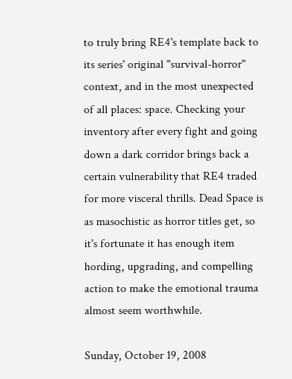to truly bring RE4's template back to its series' original "survival-horror" context, and in the most unexpected of all places: space. Checking your inventory after every fight and going down a dark corridor brings back a certain vulnerability that RE4 traded for more visceral thrills. Dead Space is as masochistic as horror titles get, so it's fortunate it has enough item hording, upgrading, and compelling action to make the emotional trauma almost seem worthwhile.

Sunday, October 19, 2008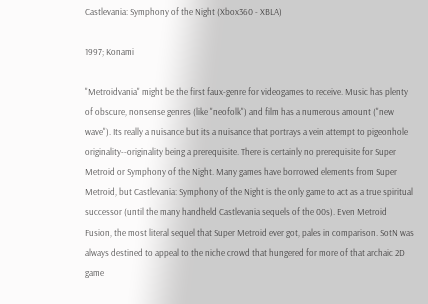Castlevania: Symphony of the Night (Xbox360 - XBLA)

1997; Konami

"Metroidvania" might be the first faux-genre for videogames to receive. Music has plenty of obscure, nonsense genres (like "neofolk") and film has a numerous amount ("new wave"). Its really a nuisance but its a nuisance that portrays a vein attempt to pigeonhole originality--originality being a prerequisite. There is certainly no prerequisite for Super Metroid or Symphony of the Night. Many games have borrowed elements from Super Metroid, but Castlevania: Symphony of the Night is the only game to act as a true spiritual successor (until the many handheld Castlevania sequels of the 00s). Even Metroid Fusion, the most literal sequel that Super Metroid ever got, pales in comparison. SotN was always destined to appeal to the niche crowd that hungered for more of that archaic 2D game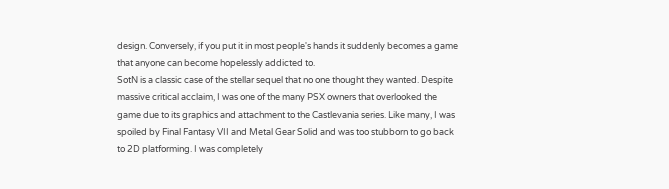design. Conversely, if you put it in most people's hands it suddenly becomes a game that anyone can become hopelessly addicted to.
SotN is a classic case of the stellar sequel that no one thought they wanted. Despite massive critical acclaim, I was one of the many PSX owners that overlooked the game due to its graphics and attachment to the Castlevania series. Like many, I was spoiled by Final Fantasy VII and Metal Gear Solid and was too stubborn to go back to 2D platforming. I was completely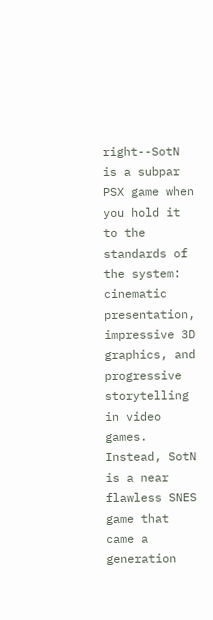right--SotN is a subpar PSX game when you hold it to the standards of the system: cinematic presentation, impressive 3D graphics, and progressive storytelling in video games. Instead, SotN is a near flawless SNES game that came a generation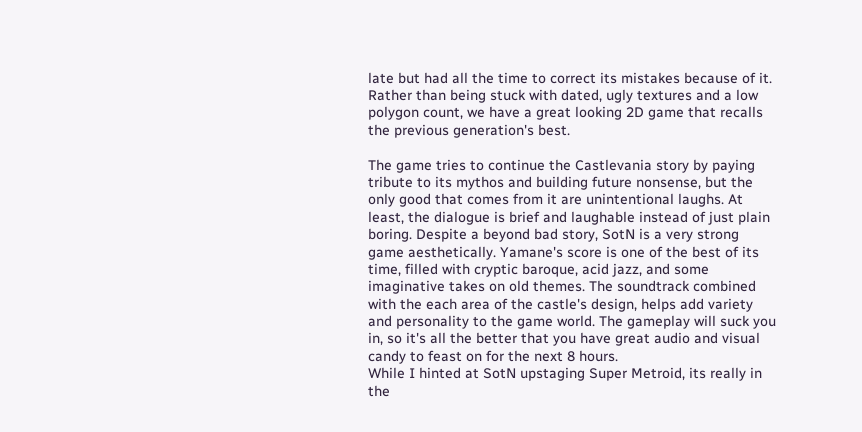late but had all the time to correct its mistakes because of it. Rather than being stuck with dated, ugly textures and a low polygon count, we have a great looking 2D game that recalls the previous generation's best.

The game tries to continue the Castlevania story by paying tribute to its mythos and building future nonsense, but the only good that comes from it are unintentional laughs. At least, the dialogue is brief and laughable instead of just plain boring. Despite a beyond bad story, SotN is a very strong game aesthetically. Yamane's score is one of the best of its time, filled with cryptic baroque, acid jazz, and some imaginative takes on old themes. The soundtrack combined with the each area of the castle's design, helps add variety and personality to the game world. The gameplay will suck you in, so it's all the better that you have great audio and visual candy to feast on for the next 8 hours.
While I hinted at SotN upstaging Super Metroid, its really in the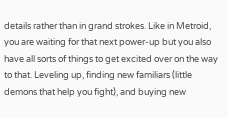details rather than in grand strokes. Like in Metroid, you are waiting for that next power-up but you also have all sorts of things to get excited over on the way to that. Leveling up, finding new familiars (little demons that help you fight), and buying new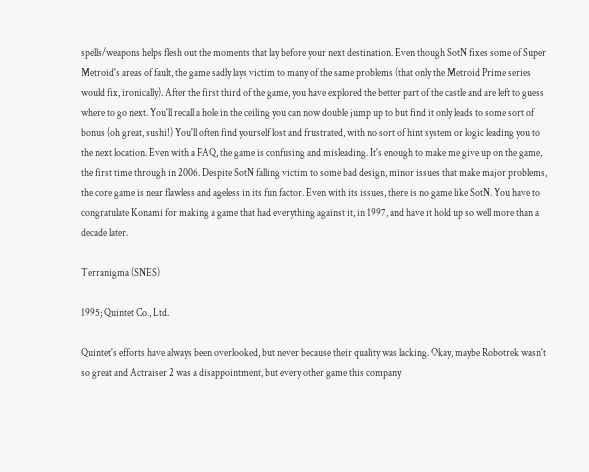spells/weapons helps flesh out the moments that lay before your next destination. Even though SotN fixes some of Super Metroid's areas of fault, the game sadly lays victim to many of the same problems (that only the Metroid Prime series would fix, ironically). After the first third of the game, you have explored the better part of the castle and are left to guess where to go next. You'll recall a hole in the ceiling you can now double jump up to but find it only leads to some sort of bonus (oh great, sushi!) You'll often find yourself lost and frustrated, with no sort of hint system or logic leading you to the next location. Even with a FAQ, the game is confusing and misleading. It's enough to make me give up on the game, the first time through in 2006. Despite SotN falling victim to some bad design, minor issues that make major problems, the core game is near flawless and ageless in its fun factor. Even with its issues, there is no game like SotN. You have to congratulate Konami for making a game that had everything against it, in 1997, and have it hold up so well more than a decade later.

Terranigma (SNES)

1995; Quintet Co., Ltd.

Quintet's efforts have always been overlooked, but never because their quality was lacking. Okay, maybe Robotrek wasn't so great and Actraiser 2 was a disappointment, but every other game this company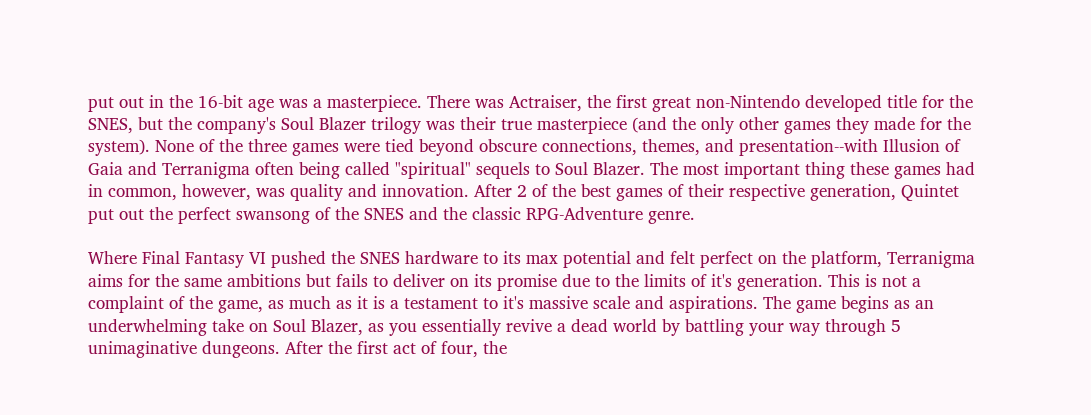put out in the 16-bit age was a masterpiece. There was Actraiser, the first great non-Nintendo developed title for the SNES, but the company's Soul Blazer trilogy was their true masterpiece (and the only other games they made for the system). None of the three games were tied beyond obscure connections, themes, and presentation--with Illusion of Gaia and Terranigma often being called "spiritual" sequels to Soul Blazer. The most important thing these games had in common, however, was quality and innovation. After 2 of the best games of their respective generation, Quintet put out the perfect swansong of the SNES and the classic RPG-Adventure genre.

Where Final Fantasy VI pushed the SNES hardware to its max potential and felt perfect on the platform, Terranigma aims for the same ambitions but fails to deliver on its promise due to the limits of it's generation. This is not a complaint of the game, as much as it is a testament to it's massive scale and aspirations. The game begins as an underwhelming take on Soul Blazer, as you essentially revive a dead world by battling your way through 5 unimaginative dungeons. After the first act of four, the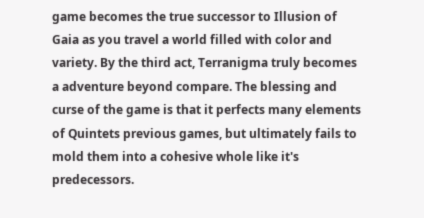game becomes the true successor to Illusion of Gaia as you travel a world filled with color and variety. By the third act, Terranigma truly becomes a adventure beyond compare. The blessing and curse of the game is that it perfects many elements of Quintets previous games, but ultimately fails to mold them into a cohesive whole like it's predecessors.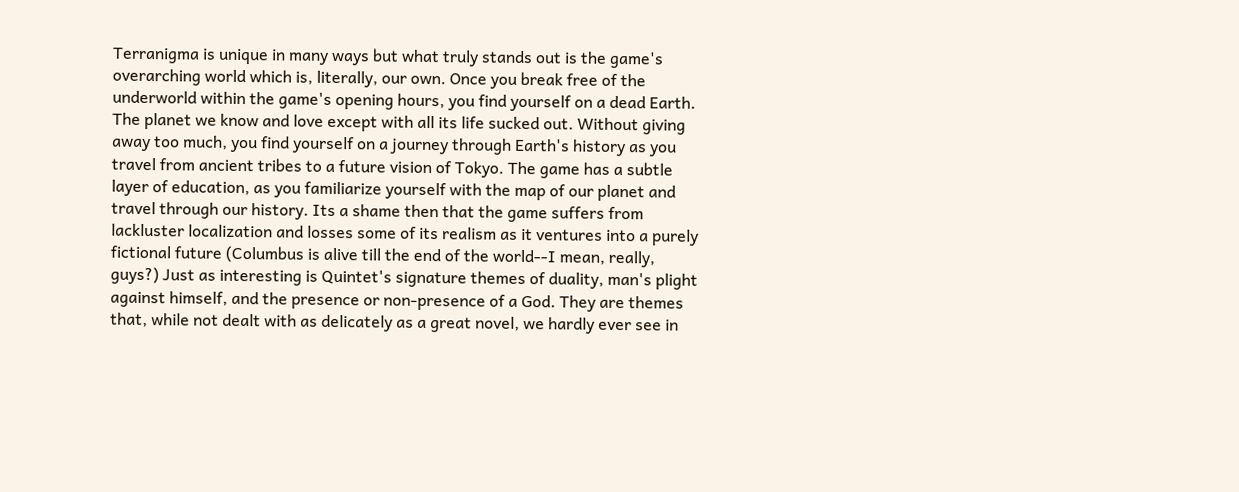Terranigma is unique in many ways but what truly stands out is the game's overarching world which is, literally, our own. Once you break free of the underworld within the game's opening hours, you find yourself on a dead Earth. The planet we know and love except with all its life sucked out. Without giving away too much, you find yourself on a journey through Earth's history as you travel from ancient tribes to a future vision of Tokyo. The game has a subtle layer of education, as you familiarize yourself with the map of our planet and travel through our history. Its a shame then that the game suffers from lackluster localization and losses some of its realism as it ventures into a purely fictional future (Columbus is alive till the end of the world--I mean, really, guys?) Just as interesting is Quintet's signature themes of duality, man's plight against himself, and the presence or non-presence of a God. They are themes that, while not dealt with as delicately as a great novel, we hardly ever see in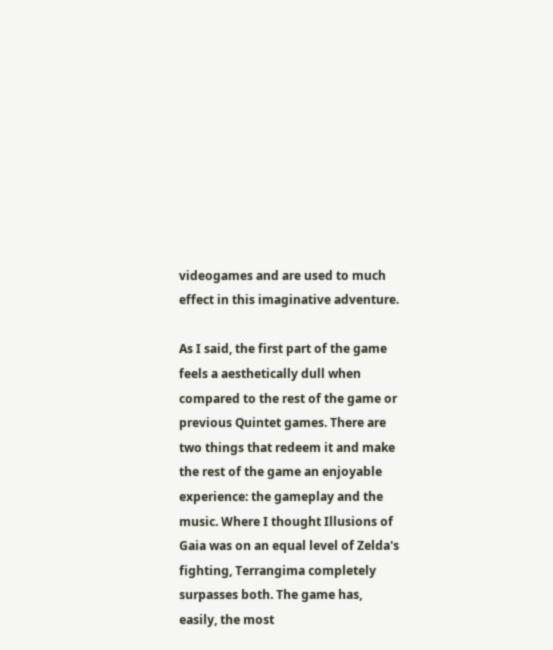videogames and are used to much effect in this imaginative adventure.

As I said, the first part of the game feels a aesthetically dull when compared to the rest of the game or previous Quintet games. There are two things that redeem it and make the rest of the game an enjoyable experience: the gameplay and the music. Where I thought Illusions of Gaia was on an equal level of Zelda's fighting, Terrangima completely surpasses both. The game has, easily, the most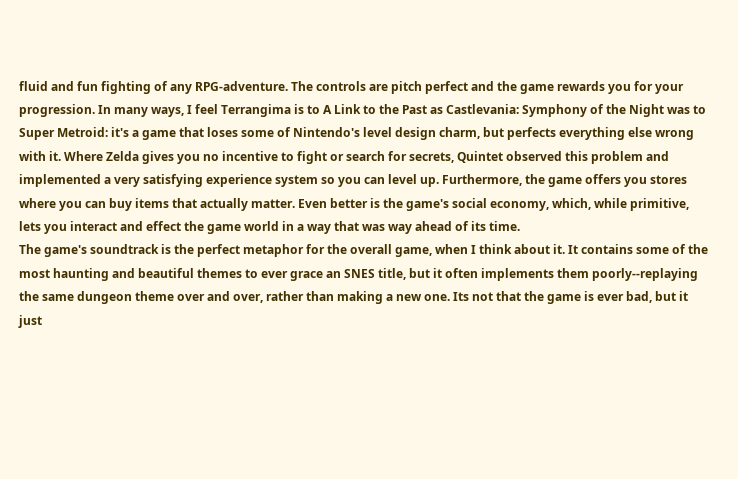fluid and fun fighting of any RPG-adventure. The controls are pitch perfect and the game rewards you for your progression. In many ways, I feel Terrangima is to A Link to the Past as Castlevania: Symphony of the Night was to Super Metroid: it's a game that loses some of Nintendo's level design charm, but perfects everything else wrong with it. Where Zelda gives you no incentive to fight or search for secrets, Quintet observed this problem and implemented a very satisfying experience system so you can level up. Furthermore, the game offers you stores where you can buy items that actually matter. Even better is the game's social economy, which, while primitive, lets you interact and effect the game world in a way that was way ahead of its time.
The game's soundtrack is the perfect metaphor for the overall game, when I think about it. It contains some of the most haunting and beautiful themes to ever grace an SNES title, but it often implements them poorly--replaying the same dungeon theme over and over, rather than making a new one. Its not that the game is ever bad, but it just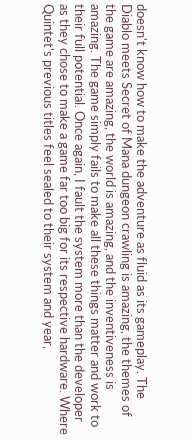doesn't know how to make the adventure as fluid as its gameplay. The Diablo meets Secret of Mana dungeon crawling is amazing, the themes of the game are amazing, the world is amazing, and the inventiveness is amazing. The game simply fails to make all these things matter and work to their full potential. Once again, I fault the system more than the developer as they chose to make a game far too big for its respective hardware. Where Quintet's previous titles feel sealed to their system and year,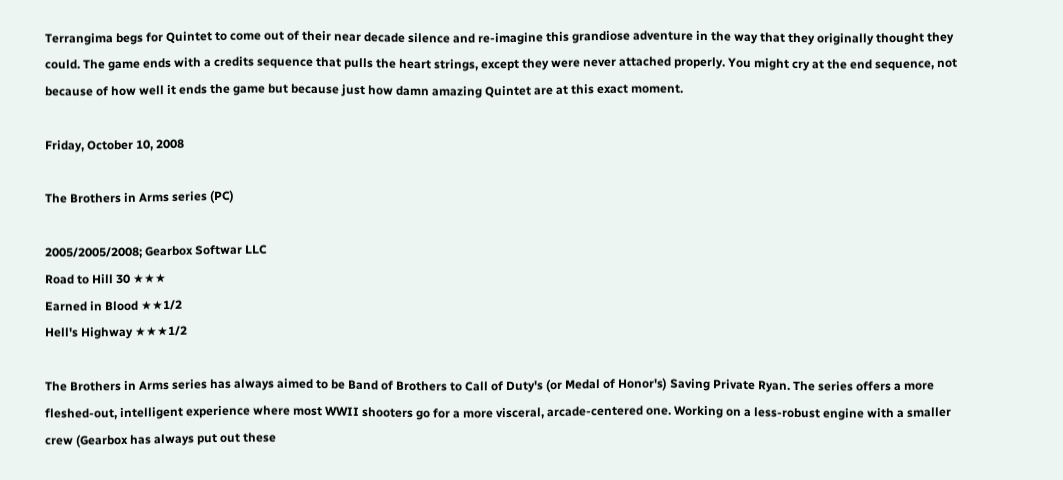Terrangima begs for Quintet to come out of their near decade silence and re-imagine this grandiose adventure in the way that they originally thought they could. The game ends with a credits sequence that pulls the heart strings, except they were never attached properly. You might cry at the end sequence, not because of how well it ends the game but because just how damn amazing Quintet are at this exact moment.

Friday, October 10, 2008

The Brothers in Arms series (PC)

2005/2005/2008; Gearbox Softwar LLC
Road to Hill 30 ★★★
Earned in Blood ★★1/2
Hell's Highway ★★★1/2

The Brothers in Arms series has always aimed to be Band of Brothers to Call of Duty's (or Medal of Honor's) Saving Private Ryan. The series offers a more fleshed-out, intelligent experience where most WWII shooters go for a more visceral, arcade-centered one. Working on a less-robust engine with a smaller crew (Gearbox has always put out these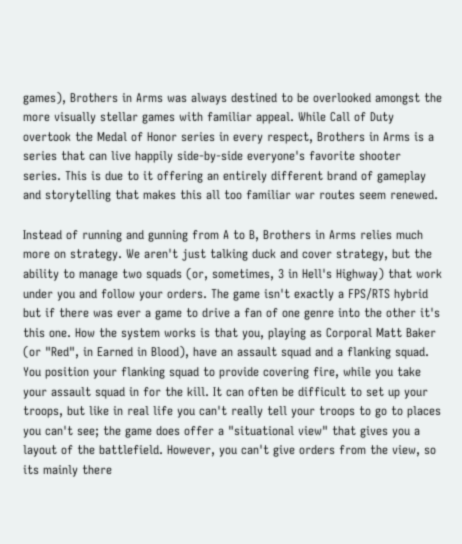games), Brothers in Arms was always destined to be overlooked amongst the more visually stellar games with familiar appeal. While Call of Duty overtook the Medal of Honor series in every respect, Brothers in Arms is a series that can live happily side-by-side everyone's favorite shooter series. This is due to it offering an entirely different brand of gameplay and storytelling that makes this all too familiar war routes seem renewed.

Instead of running and gunning from A to B, Brothers in Arms relies much more on strategy. We aren't just talking duck and cover strategy, but the ability to manage two squads (or, sometimes, 3 in Hell's Highway) that work under you and follow your orders. The game isn't exactly a FPS/RTS hybrid but if there was ever a game to drive a fan of one genre into the other it's this one. How the system works is that you, playing as Corporal Matt Baker (or "Red", in Earned in Blood), have an assault squad and a flanking squad. You position your flanking squad to provide covering fire, while you take your assault squad in for the kill. It can often be difficult to set up your troops, but like in real life you can't really tell your troops to go to places you can't see; the game does offer a "situational view" that gives you a layout of the battlefield. However, you can't give orders from the view, so its mainly there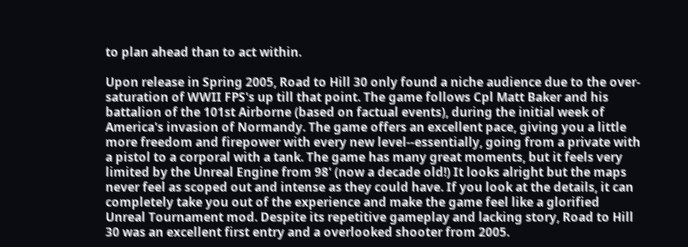to plan ahead than to act within.

Upon release in Spring 2005, Road to Hill 30 only found a niche audience due to the over-saturation of WWII FPS's up till that point. The game follows Cpl Matt Baker and his battalion of the 101st Airborne (based on factual events), during the initial week of America's invasion of Normandy. The game offers an excellent pace, giving you a little more freedom and firepower with every new level--essentially, going from a private with a pistol to a corporal with a tank. The game has many great moments, but it feels very limited by the Unreal Engine from 98' (now a decade old!) It looks alright but the maps never feel as scoped out and intense as they could have. If you look at the details, it can completely take you out of the experience and make the game feel like a glorified Unreal Tournament mod. Despite its repetitive gameplay and lacking story, Road to Hill 30 was an excellent first entry and a overlooked shooter from 2005.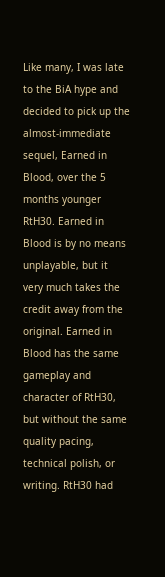Like many, I was late to the BiA hype and decided to pick up the almost-immediate sequel, Earned in Blood, over the 5 months younger RtH30. Earned in Blood is by no means unplayable, but it very much takes the credit away from the original. Earned in Blood has the same gameplay and character of RtH30, but without the same quality pacing, technical polish, or writing. RtH30 had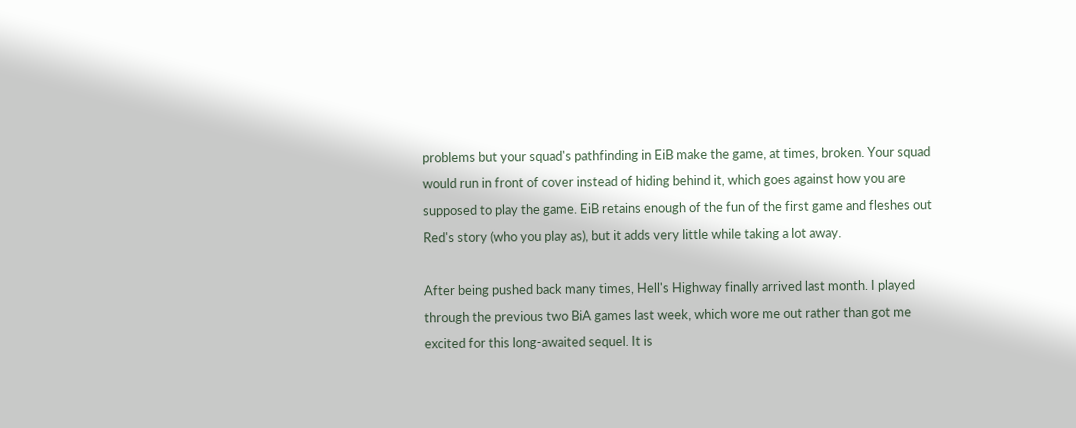problems but your squad's pathfinding in EiB make the game, at times, broken. Your squad would run in front of cover instead of hiding behind it, which goes against how you are supposed to play the game. EiB retains enough of the fun of the first game and fleshes out Red's story (who you play as), but it adds very little while taking a lot away.

After being pushed back many times, Hell's Highway finally arrived last month. I played through the previous two BiA games last week, which wore me out rather than got me excited for this long-awaited sequel. It is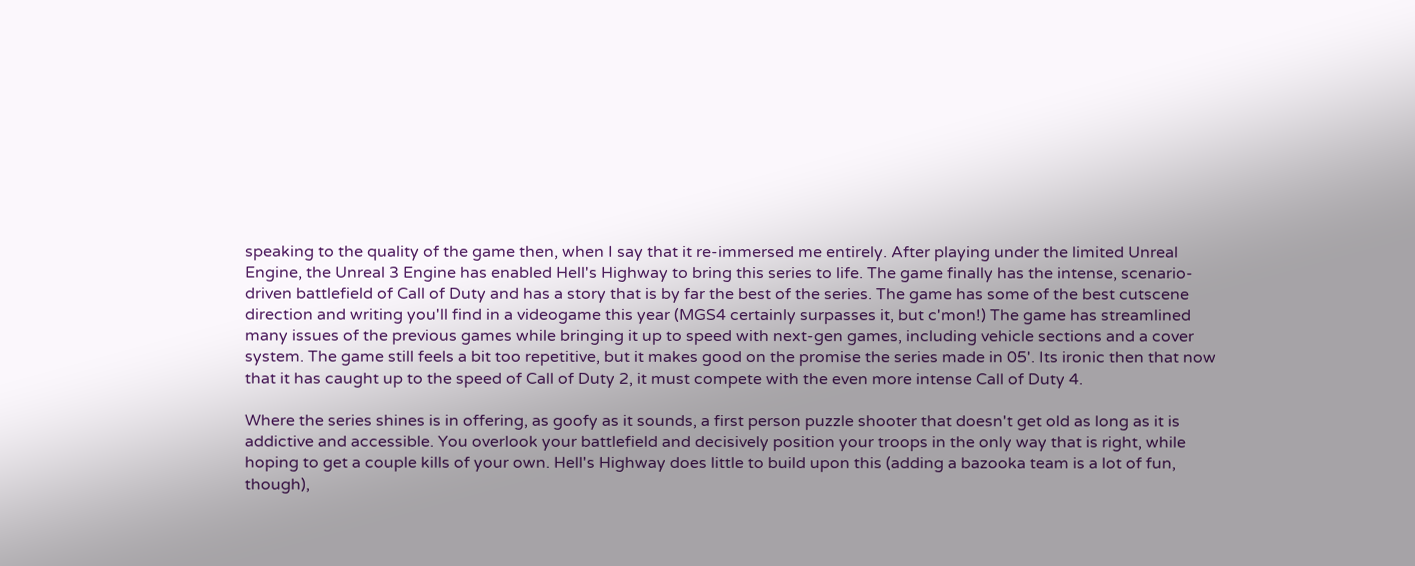speaking to the quality of the game then, when I say that it re-immersed me entirely. After playing under the limited Unreal Engine, the Unreal 3 Engine has enabled Hell's Highway to bring this series to life. The game finally has the intense, scenario-driven battlefield of Call of Duty and has a story that is by far the best of the series. The game has some of the best cutscene direction and writing you'll find in a videogame this year (MGS4 certainly surpasses it, but c'mon!) The game has streamlined many issues of the previous games while bringing it up to speed with next-gen games, including vehicle sections and a cover system. The game still feels a bit too repetitive, but it makes good on the promise the series made in 05'. Its ironic then that now that it has caught up to the speed of Call of Duty 2, it must compete with the even more intense Call of Duty 4.

Where the series shines is in offering, as goofy as it sounds, a first person puzzle shooter that doesn't get old as long as it is addictive and accessible. You overlook your battlefield and decisively position your troops in the only way that is right, while hoping to get a couple kills of your own. Hell's Highway does little to build upon this (adding a bazooka team is a lot of fun, though),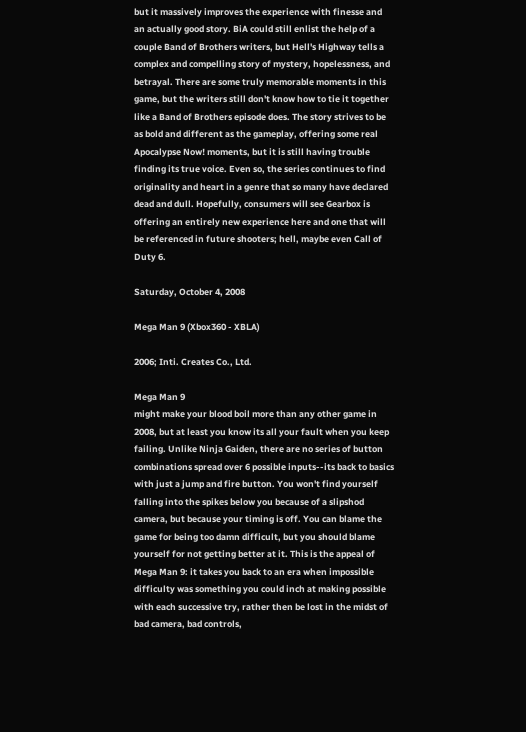but it massively improves the experience with finesse and an actually good story. BiA could still enlist the help of a couple Band of Brothers writers, but Hell's Highway tells a complex and compelling story of mystery, hopelessness, and betrayal. There are some truly memorable moments in this game, but the writers still don't know how to tie it together like a Band of Brothers episode does. The story strives to be as bold and different as the gameplay, offering some real Apocalypse Now! moments, but it is still having trouble finding its true voice. Even so, the series continues to find originality and heart in a genre that so many have declared dead and dull. Hopefully, consumers will see Gearbox is offering an entirely new experience here and one that will be referenced in future shooters; hell, maybe even Call of Duty 6.

Saturday, October 4, 2008

Mega Man 9 (Xbox360 - XBLA)

2006; Inti. Creates Co., Ltd.

Mega Man 9
might make your blood boil more than any other game in 2008, but at least you know its all your fault when you keep failing. Unlike Ninja Gaiden, there are no series of button combinations spread over 6 possible inputs--its back to basics with just a jump and fire button. You won't find yourself falling into the spikes below you because of a slipshod camera, but because your timing is off. You can blame the game for being too damn difficult, but you should blame yourself for not getting better at it. This is the appeal of Mega Man 9: it takes you back to an era when impossible difficulty was something you could inch at making possible with each successive try, rather then be lost in the midst of bad camera, bad controls,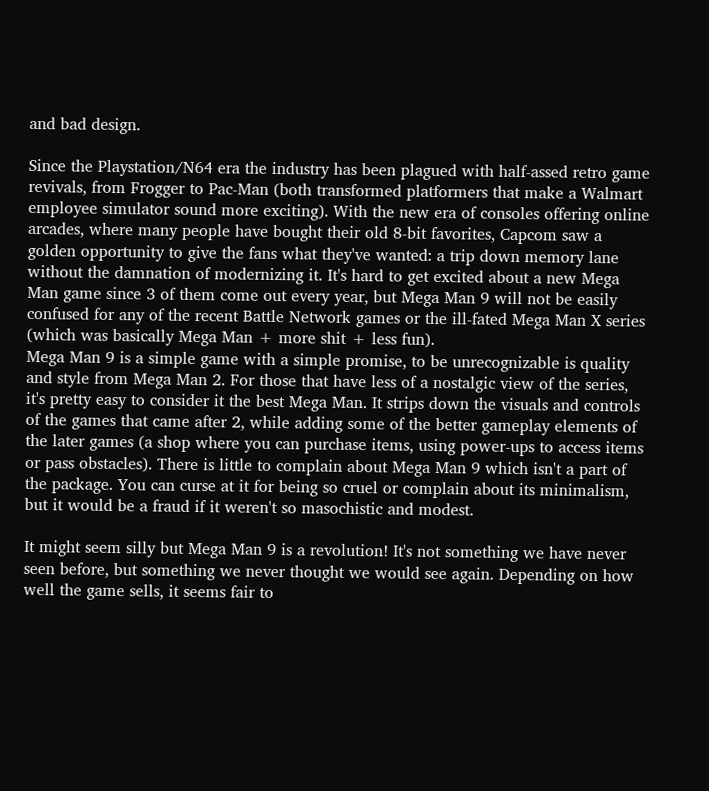and bad design.

Since the Playstation/N64 era the industry has been plagued with half-assed retro game revivals, from Frogger to Pac-Man (both transformed platformers that make a Walmart employee simulator sound more exciting). With the new era of consoles offering online arcades, where many people have bought their old 8-bit favorites, Capcom saw a golden opportunity to give the fans what they've wanted: a trip down memory lane without the damnation of modernizing it. It's hard to get excited about a new Mega Man game since 3 of them come out every year, but Mega Man 9 will not be easily confused for any of the recent Battle Network games or the ill-fated Mega Man X series (which was basically Mega Man + more shit + less fun).
Mega Man 9 is a simple game with a simple promise, to be unrecognizable is quality and style from Mega Man 2. For those that have less of a nostalgic view of the series, it's pretty easy to consider it the best Mega Man. It strips down the visuals and controls of the games that came after 2, while adding some of the better gameplay elements of the later games (a shop where you can purchase items, using power-ups to access items or pass obstacles). There is little to complain about Mega Man 9 which isn't a part of the package. You can curse at it for being so cruel or complain about its minimalism, but it would be a fraud if it weren't so masochistic and modest.

It might seem silly but Mega Man 9 is a revolution! It's not something we have never seen before, but something we never thought we would see again. Depending on how well the game sells, it seems fair to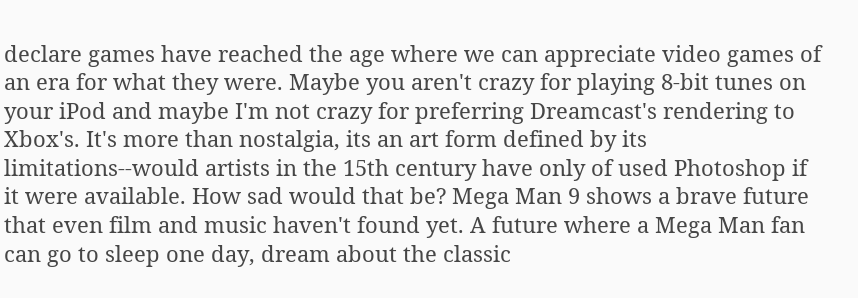declare games have reached the age where we can appreciate video games of an era for what they were. Maybe you aren't crazy for playing 8-bit tunes on your iPod and maybe I'm not crazy for preferring Dreamcast's rendering to Xbox's. It's more than nostalgia, its an art form defined by its limitations--would artists in the 15th century have only of used Photoshop if it were available. How sad would that be? Mega Man 9 shows a brave future that even film and music haven't found yet. A future where a Mega Man fan can go to sleep one day, dream about the classic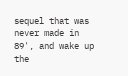sequel that was never made in 89', and wake up the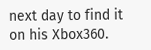next day to find it on his Xbox360.